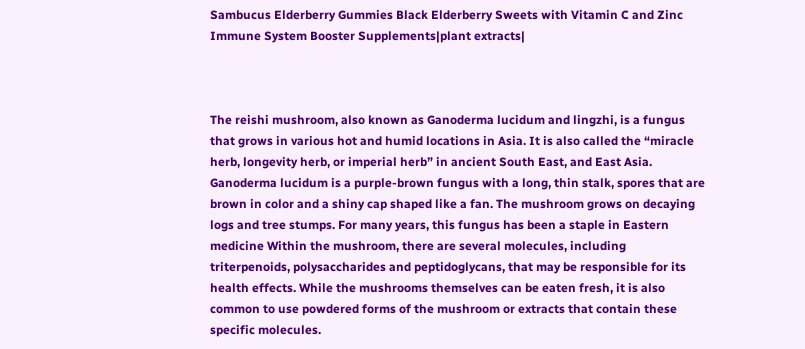Sambucus Elderberry Gummies Black Elderberry Sweets with Vitamin C and Zinc Immune System Booster Supplements|plant extracts|



The reishi mushroom, also known as Ganoderma lucidum and lingzhi, is a fungus that grows in various hot and humid locations in Asia. It is also called the “miracle herb, longevity herb, or imperial herb” in ancient South East, and East Asia. Ganoderma lucidum is a purple-brown fungus with a long, thin stalk, spores that are brown in color and a shiny cap shaped like a fan. The mushroom grows on decaying logs and tree stumps. For many years, this fungus has been a staple in Eastern medicine Within the mushroom, there are several molecules, including triterpenoids, polysaccharides and peptidoglycans, that may be responsible for its health effects. While the mushrooms themselves can be eaten fresh, it is also common to use powdered forms of the mushroom or extracts that contain these specific molecules.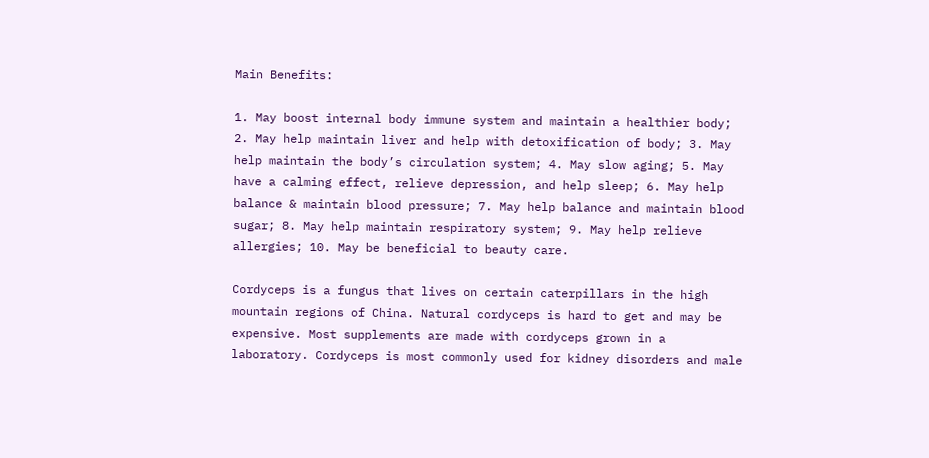Main Benefits:

1. May boost internal body immune system and maintain a healthier body; 2. May help maintain liver and help with detoxification of body; 3. May help maintain the body’s circulation system; 4. May slow aging; 5. May have a calming effect, relieve depression, and help sleep; 6. May help balance & maintain blood pressure; 7. May help balance and maintain blood sugar; 8. May help maintain respiratory system; 9. May help relieve allergies; 10. May be beneficial to beauty care.

Cordyceps is a fungus that lives on certain caterpillars in the high mountain regions of China. Natural cordyceps is hard to get and may be expensive. Most supplements are made with cordyceps grown in a laboratory. Cordyceps is most commonly used for kidney disorders and male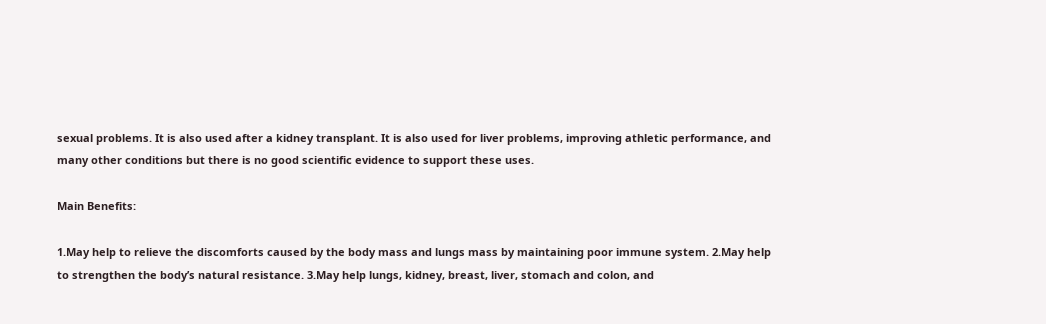sexual problems. It is also used after a kidney transplant. It is also used for liver problems, improving athletic performance, and many other conditions but there is no good scientific evidence to support these uses.

Main Benefits:

1.May help to relieve the discomforts caused by the body mass and lungs mass by maintaining poor immune system. 2.May help to strengthen the body’s natural resistance. 3.May help lungs, kidney, breast, liver, stomach and colon, and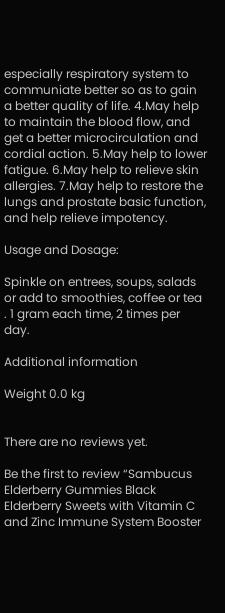especially respiratory system to communiate better so as to gain a better quality of life. 4.May help to maintain the blood flow, and get a better microcirculation and cordial action. 5.May help to lower fatigue. 6.May help to relieve skin allergies. 7.May help to restore the lungs and prostate basic function, and help relieve impotency.

Usage and Dosage:

Spinkle on entrees, soups, salads or add to smoothies, coffee or tea . 1 gram each time, 2 times per day.

Additional information

Weight 0.0 kg


There are no reviews yet.

Be the first to review “Sambucus Elderberry Gummies Black Elderberry Sweets with Vitamin C and Zinc Immune System Booster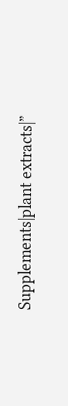Supplements|plant extracts|”